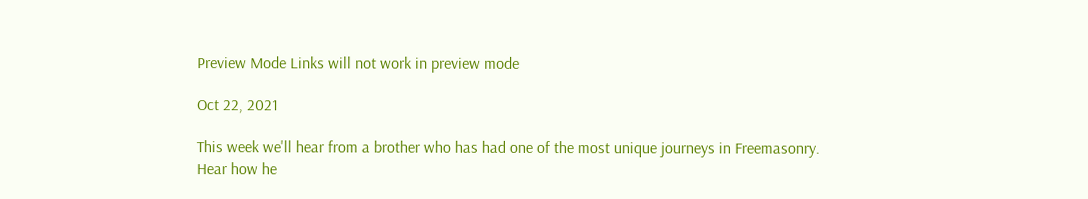Preview Mode Links will not work in preview mode

Oct 22, 2021

This week we'll hear from a brother who has had one of the most unique journeys in Freemasonry. Hear how he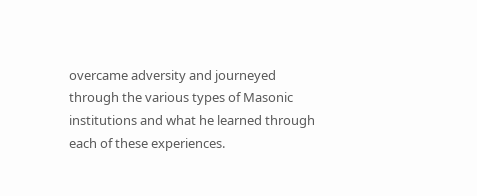overcame adversity and journeyed through the various types of Masonic institutions and what he learned through each of these experiences.